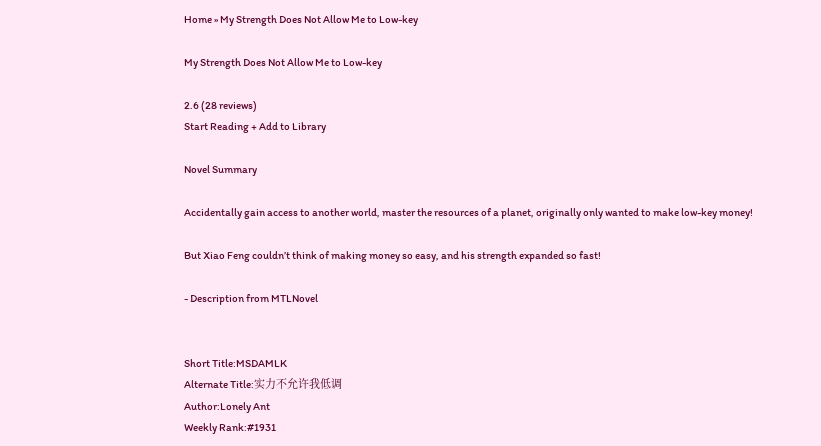Home » My Strength Does Not Allow Me to Low-key

My Strength Does Not Allow Me to Low-key

2.6 (28 reviews)
Start Reading + Add to Library

Novel Summary

Accidentally gain access to another world, master the resources of a planet, originally only wanted to make low-key money!

But Xiao Feng couldn’t think of making money so easy, and his strength expanded so fast!

- Description from MTLNovel


Short Title:MSDAMLK
Alternate Title:实力不允许我低调
Author:Lonely Ant
Weekly Rank:#1931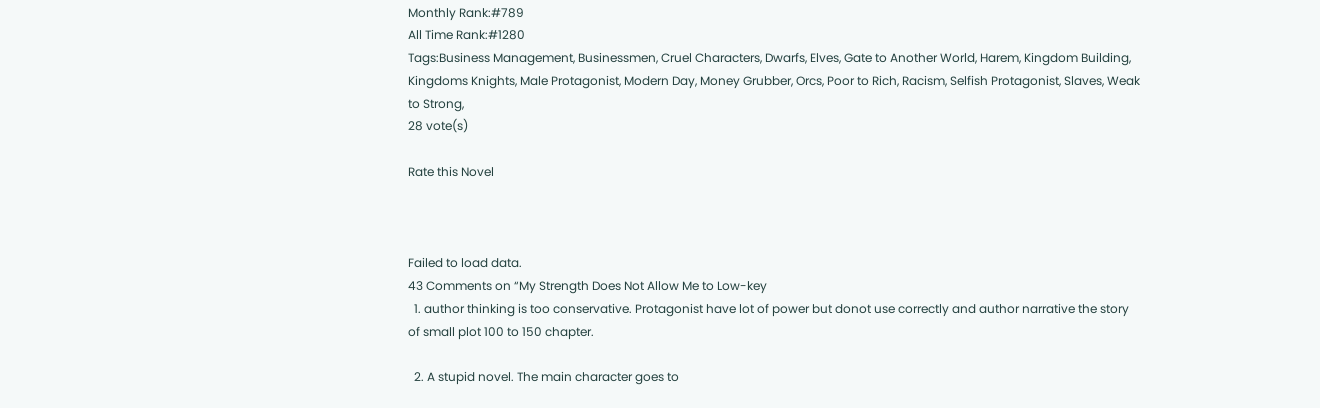Monthly Rank:#789
All Time Rank:#1280
Tags:Business Management, Businessmen, Cruel Characters, Dwarfs, Elves, Gate to Another World, Harem, Kingdom Building, Kingdoms Knights, Male Protagonist, Modern Day, Money Grubber, Orcs, Poor to Rich, Racism, Selfish Protagonist, Slaves, Weak to Strong,
28 vote(s)

Rate this Novel



Failed to load data.
43 Comments on “My Strength Does Not Allow Me to Low-key
  1. author thinking is too conservative. Protagonist have lot of power but donot use correctly and author narrative the story of small plot 100 to 150 chapter.

  2. A stupid novel. The main character goes to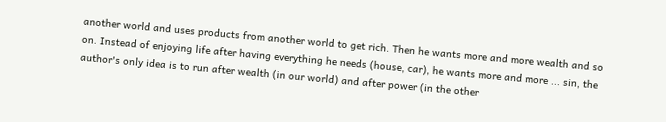another world and uses products from another world to get rich. Then he wants more and more wealth and so on. Instead of enjoying life after having everything he needs (house, car), he wants more and more ... sin, the author's only idea is to run after wealth (in our world) and after power (in the other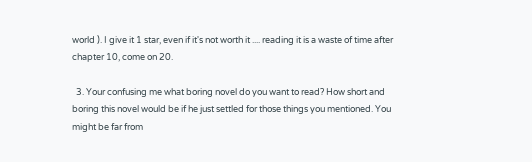world ). I give it 1 star, even if it's not worth it .... reading it is a waste of time after chapter 10, come on 20.

  3. Your confusing me what boring novel do you want to read? How short and boring this novel would be if he just settled for those things you mentioned. You might be far from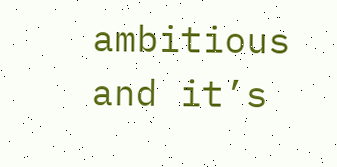ambitious and it’s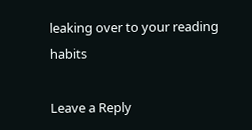leaking over to your reading habits

Leave a Reply